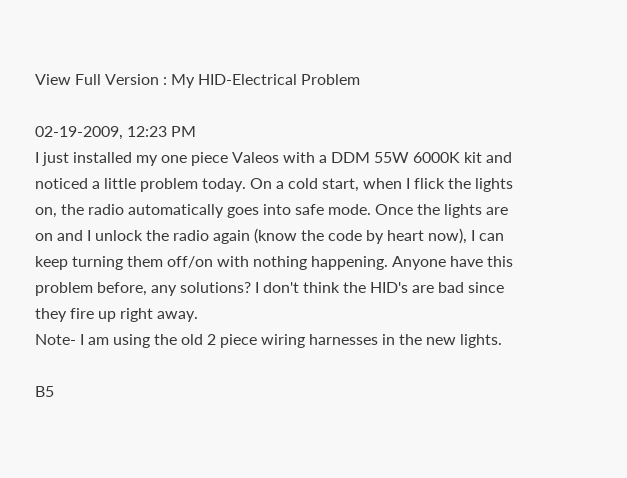View Full Version : My HID-Electrical Problem

02-19-2009, 12:23 PM
I just installed my one piece Valeos with a DDM 55W 6000K kit and noticed a little problem today. On a cold start, when I flick the lights on, the radio automatically goes into safe mode. Once the lights are on and I unlock the radio again (know the code by heart now), I can keep turning them off/on with nothing happening. Anyone have this problem before, any solutions? I don't think the HID's are bad since they fire up right away.
Note- I am using the old 2 piece wiring harnesses in the new lights.

B5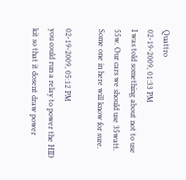Quattro
02-19-2009, 01:33 PM
I was told something about not to use 55w. Our cars we should use 35watt.
Some one in here will know for sure.

02-19-2009, 05:12 PM
you could run a relay to power the HID kit so that it dosent draw power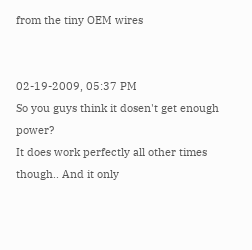from the tiny OEM wires


02-19-2009, 05:37 PM
So you guys think it dosen't get enough power?
It does work perfectly all other times though.. And it only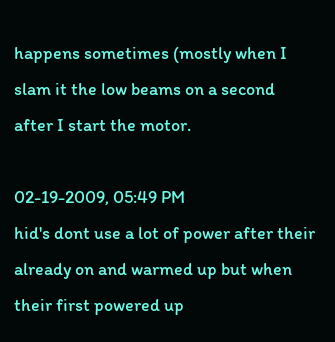happens sometimes (mostly when I slam it the low beams on a second after I start the motor.

02-19-2009, 05:49 PM
hid's dont use a lot of power after their already on and warmed up but when their first powered up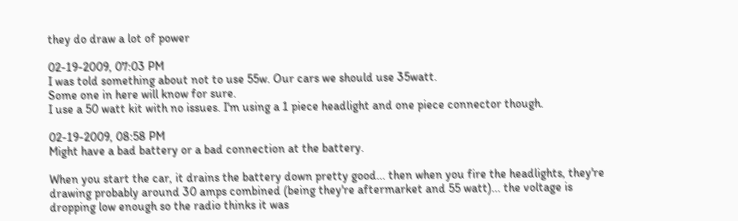they do draw a lot of power

02-19-2009, 07:03 PM
I was told something about not to use 55w. Our cars we should use 35watt.
Some one in here will know for sure.
I use a 50 watt kit with no issues. I'm using a 1 piece headlight and one piece connector though.

02-19-2009, 08:58 PM
Might have a bad battery or a bad connection at the battery.

When you start the car, it drains the battery down pretty good... then when you fire the headlights, they're drawing probably around 30 amps combined (being they're aftermarket and 55 watt)... the voltage is dropping low enough so the radio thinks it was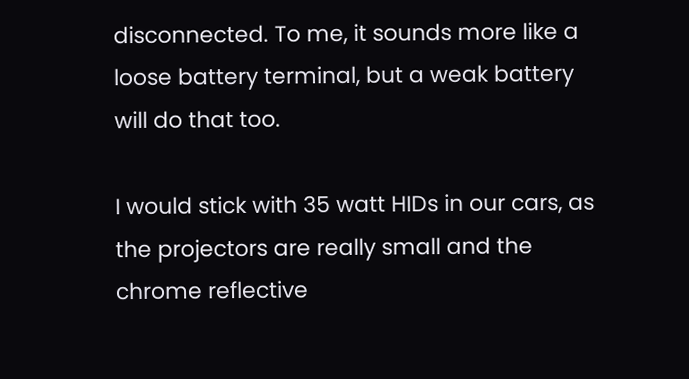disconnected. To me, it sounds more like a loose battery terminal, but a weak battery will do that too.

I would stick with 35 watt HIDs in our cars, as the projectors are really small and the chrome reflective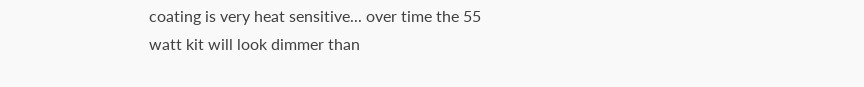coating is very heat sensitive... over time the 55 watt kit will look dimmer than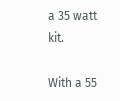a 35 watt kit.

With a 55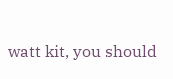watt kit, you should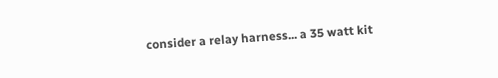consider a relay harness... a 35 watt kit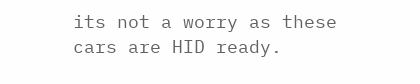its not a worry as these cars are HID ready.